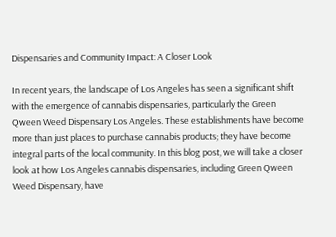Dispensaries and Community Impact: A Closer Look

In recent years, the landscape of Los Angeles has seen a significant shift with the emergence of cannabis dispensaries, particularly the Green Qween Weed Dispensary Los Angeles. These establishments have become more than just places to purchase cannabis products; they have become integral parts of the local community. In this blog post, we will take a closer look at how Los Angeles cannabis dispensaries, including Green Qween Weed Dispensary, have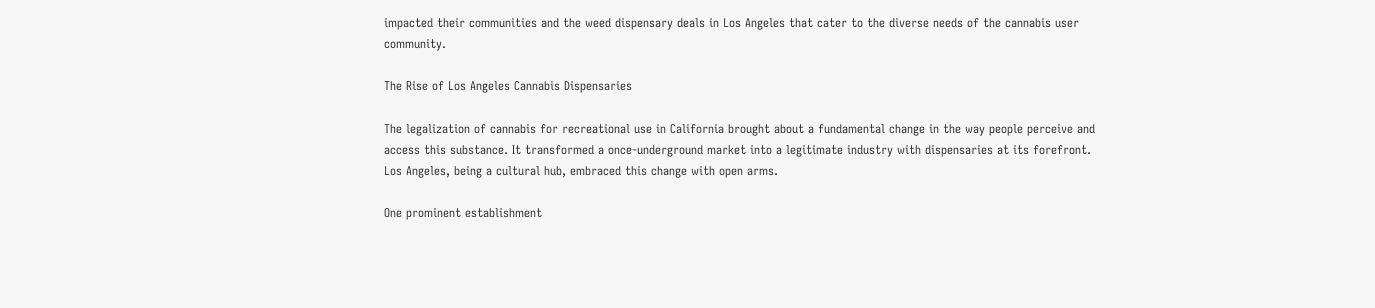impacted their communities and the weed dispensary deals in Los Angeles that cater to the diverse needs of the cannabis user community.

The Rise of Los Angeles Cannabis Dispensaries

The legalization of cannabis for recreational use in California brought about a fundamental change in the way people perceive and access this substance. It transformed a once-underground market into a legitimate industry with dispensaries at its forefront. Los Angeles, being a cultural hub, embraced this change with open arms.

One prominent establishment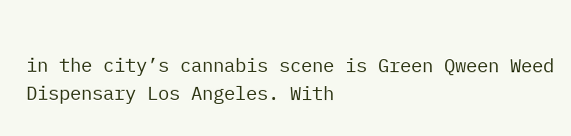in the city’s cannabis scene is Green Qween Weed Dispensary Los Angeles. With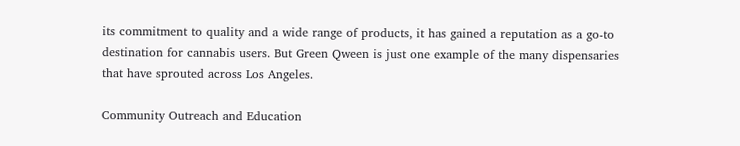its commitment to quality and a wide range of products, it has gained a reputation as a go-to destination for cannabis users. But Green Qween is just one example of the many dispensaries that have sprouted across Los Angeles.

Community Outreach and Education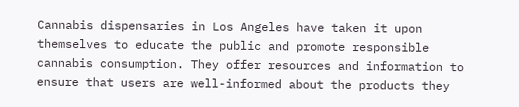Cannabis dispensaries in Los Angeles have taken it upon themselves to educate the public and promote responsible cannabis consumption. They offer resources and information to ensure that users are well-informed about the products they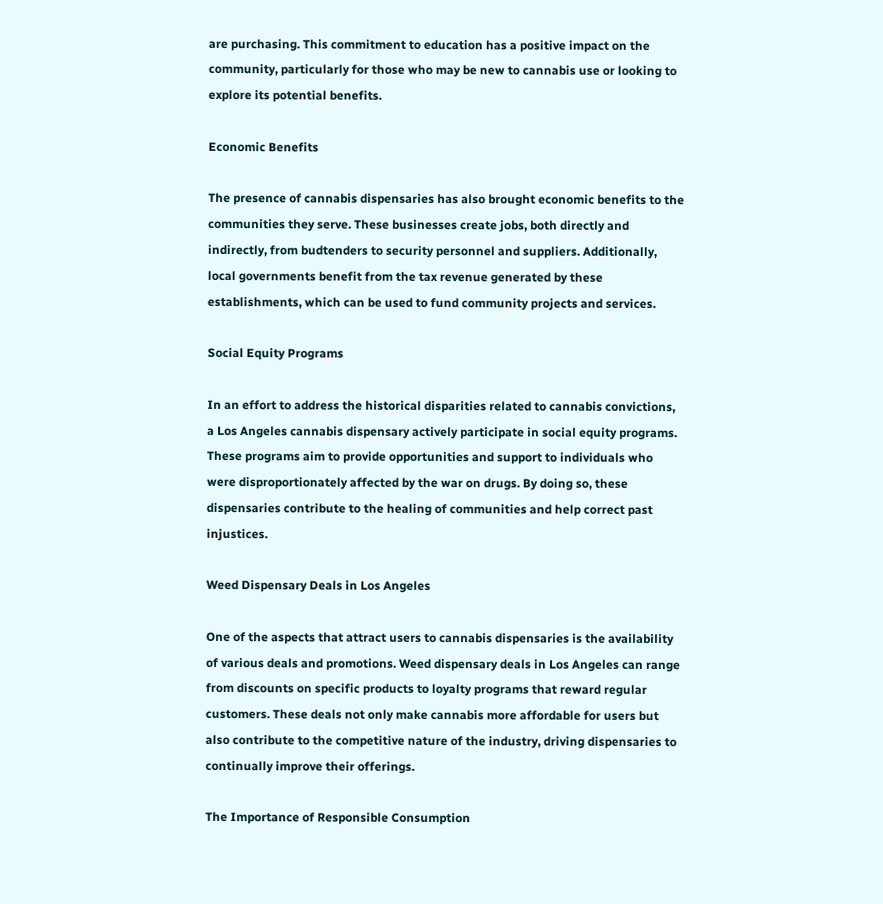are purchasing. This commitment to education has a positive impact on the community, particularly for those who may be new to cannabis use or looking to explore its potential benefits.

Economic Benefits

The presence of cannabis dispensaries has also brought economic benefits to the communities they serve. These businesses create jobs, both directly and indirectly, from budtenders to security personnel and suppliers. Additionally, local governments benefit from the tax revenue generated by these establishments, which can be used to fund community projects and services.

Social Equity Programs

In an effort to address the historical disparities related to cannabis convictions, a Los Angeles cannabis dispensary actively participate in social equity programs. These programs aim to provide opportunities and support to individuals who were disproportionately affected by the war on drugs. By doing so, these dispensaries contribute to the healing of communities and help correct past injustices.

Weed Dispensary Deals in Los Angeles

One of the aspects that attract users to cannabis dispensaries is the availability of various deals and promotions. Weed dispensary deals in Los Angeles can range from discounts on specific products to loyalty programs that reward regular customers. These deals not only make cannabis more affordable for users but also contribute to the competitive nature of the industry, driving dispensaries to continually improve their offerings.

The Importance of Responsible Consumption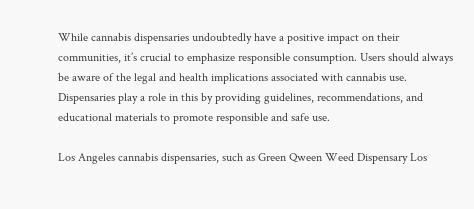While cannabis dispensaries undoubtedly have a positive impact on their communities, it’s crucial to emphasize responsible consumption. Users should always be aware of the legal and health implications associated with cannabis use. Dispensaries play a role in this by providing guidelines, recommendations, and educational materials to promote responsible and safe use.

Los Angeles cannabis dispensaries, such as Green Qween Weed Dispensary Los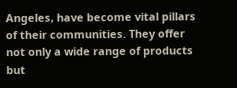Angeles, have become vital pillars of their communities. They offer not only a wide range of products but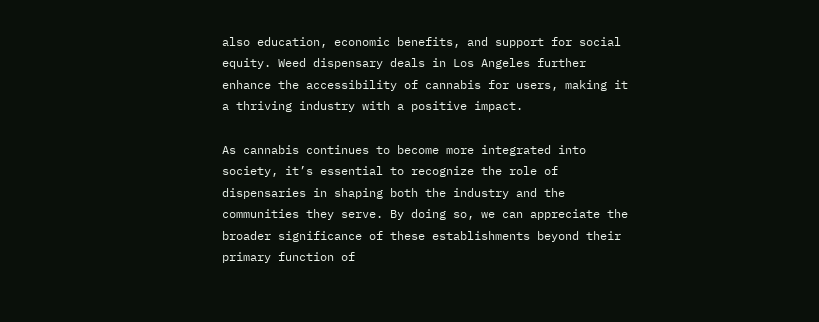also education, economic benefits, and support for social equity. Weed dispensary deals in Los Angeles further enhance the accessibility of cannabis for users, making it a thriving industry with a positive impact.

As cannabis continues to become more integrated into society, it’s essential to recognize the role of dispensaries in shaping both the industry and the communities they serve. By doing so, we can appreciate the broader significance of these establishments beyond their primary function of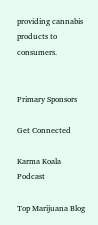providing cannabis products to consumers.


Primary Sponsors

Get Connected

Karma Koala Podcast

Top Marijuana Blog